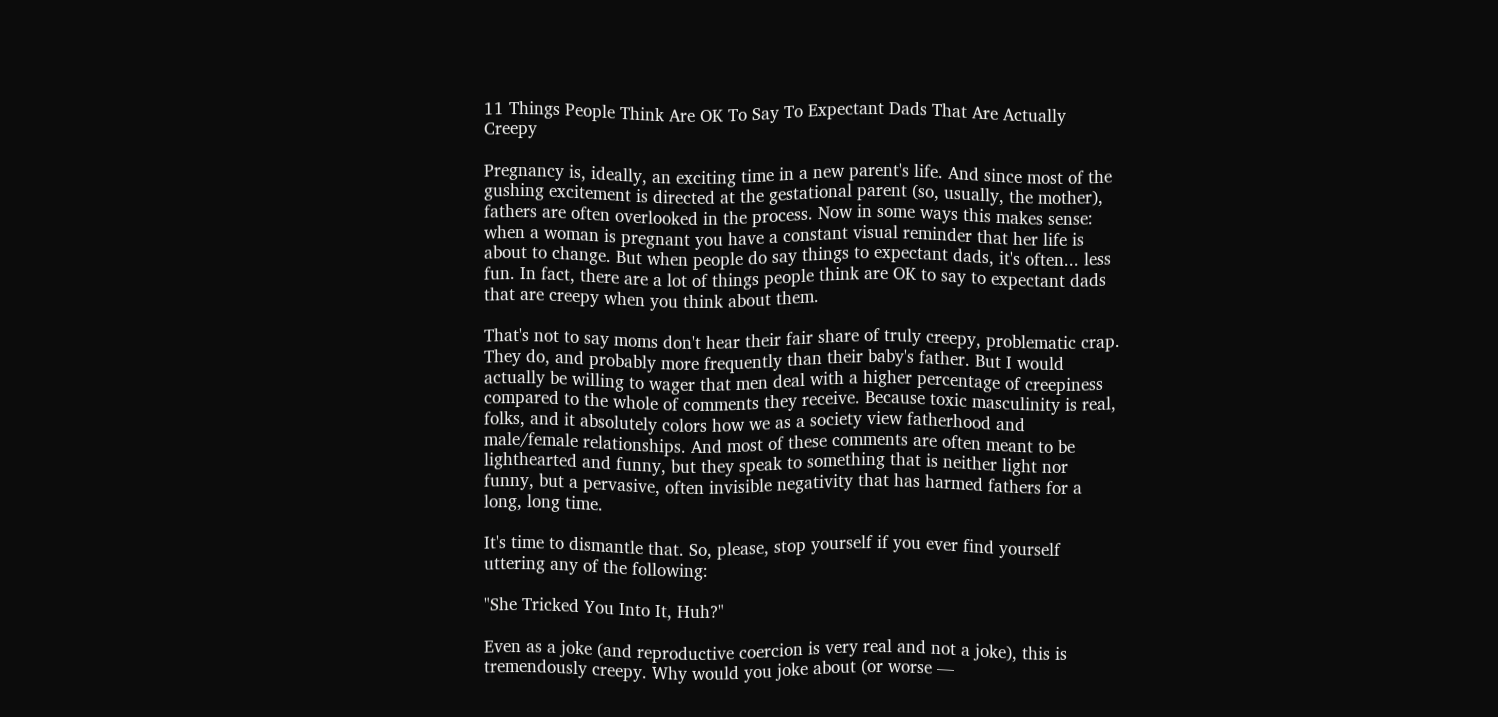11 Things People Think Are OK To Say To Expectant Dads That Are Actually Creepy

Pregnancy is, ideally, an exciting time in a new parent's life. And since most of the gushing excitement is directed at the gestational parent (so, usually, the mother), fathers are often overlooked in the process. Now in some ways this makes sense: when a woman is pregnant you have a constant visual reminder that her life is about to change. But when people do say things to expectant dads, it's often... less fun. In fact, there are a lot of things people think are OK to say to expectant dads that are creepy when you think about them.

That's not to say moms don't hear their fair share of truly creepy, problematic crap. They do, and probably more frequently than their baby's father. But I would actually be willing to wager that men deal with a higher percentage of creepiness compared to the whole of comments they receive. Because toxic masculinity is real, folks, and it absolutely colors how we as a society view fatherhood and male/female relationships. And most of these comments are often meant to be lighthearted and funny, but they speak to something that is neither light nor funny, but a pervasive, often invisible negativity that has harmed fathers for a long, long time.

It's time to dismantle that. So, please, stop yourself if you ever find yourself uttering any of the following:

"She Tricked You Into It, Huh?"

Even as a joke (and reproductive coercion is very real and not a joke), this is tremendously creepy. Why would you joke about (or worse —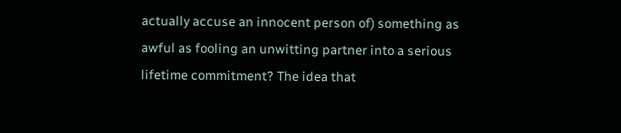actually accuse an innocent person of) something as awful as fooling an unwitting partner into a serious lifetime commitment? The idea that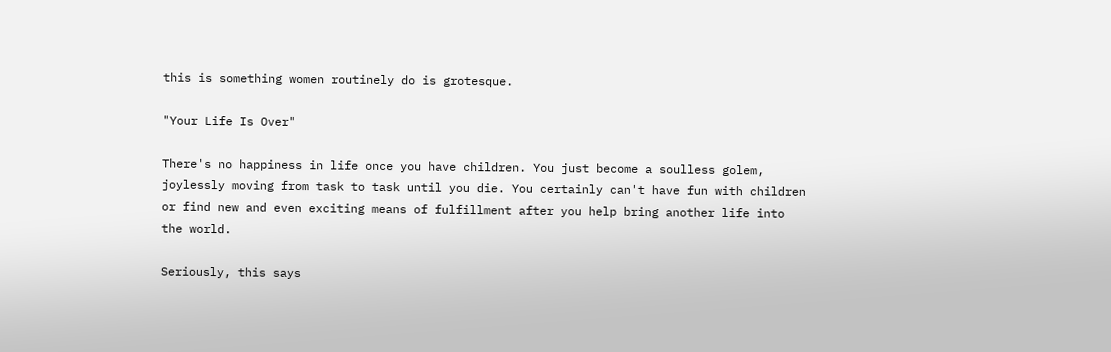this is something women routinely do is grotesque.

"Your Life Is Over"

There's no happiness in life once you have children. You just become a soulless golem, joylessly moving from task to task until you die. You certainly can't have fun with children or find new and even exciting means of fulfillment after you help bring another life into the world.

Seriously, this says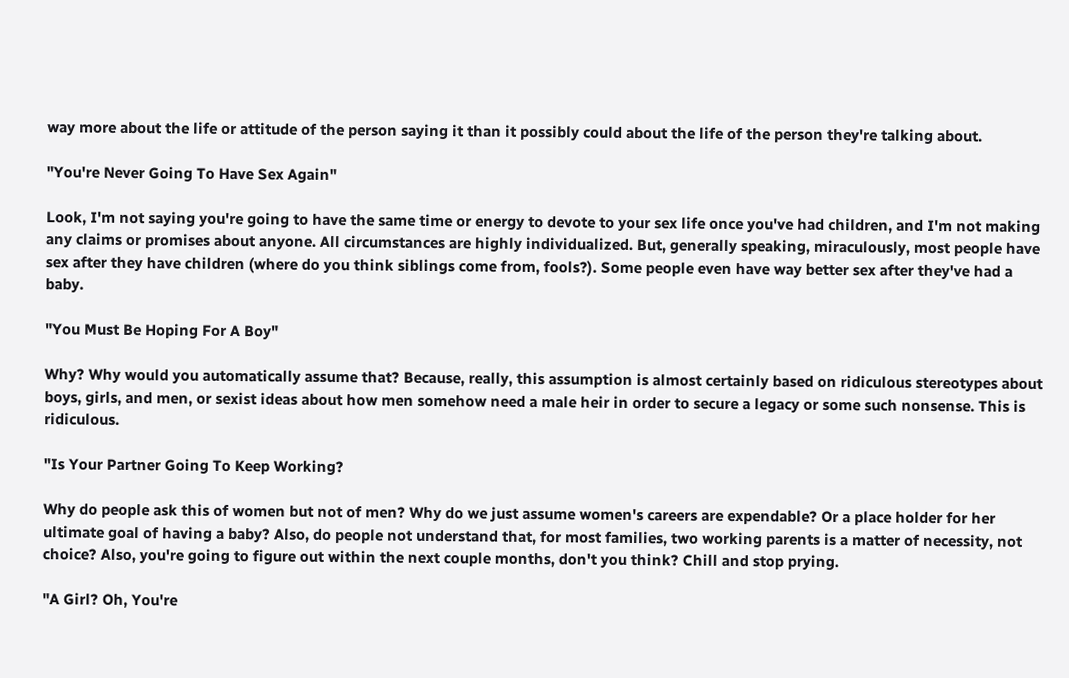way more about the life or attitude of the person saying it than it possibly could about the life of the person they're talking about.

"You're Never Going To Have Sex Again"

Look, I'm not saying you're going to have the same time or energy to devote to your sex life once you've had children, and I'm not making any claims or promises about anyone. All circumstances are highly individualized. But, generally speaking, miraculously, most people have sex after they have children (where do you think siblings come from, fools?). Some people even have way better sex after they've had a baby.

"You Must Be Hoping For A Boy"

Why? Why would you automatically assume that? Because, really, this assumption is almost certainly based on ridiculous stereotypes about boys, girls, and men, or sexist ideas about how men somehow need a male heir in order to secure a legacy or some such nonsense. This is ridiculous.

"Is Your Partner Going To Keep Working?

Why do people ask this of women but not of men? Why do we just assume women's careers are expendable? Or a place holder for her ultimate goal of having a baby? Also, do people not understand that, for most families, two working parents is a matter of necessity, not choice? Also, you're going to figure out within the next couple months, don't you think? Chill and stop prying.

"A Girl? Oh, You're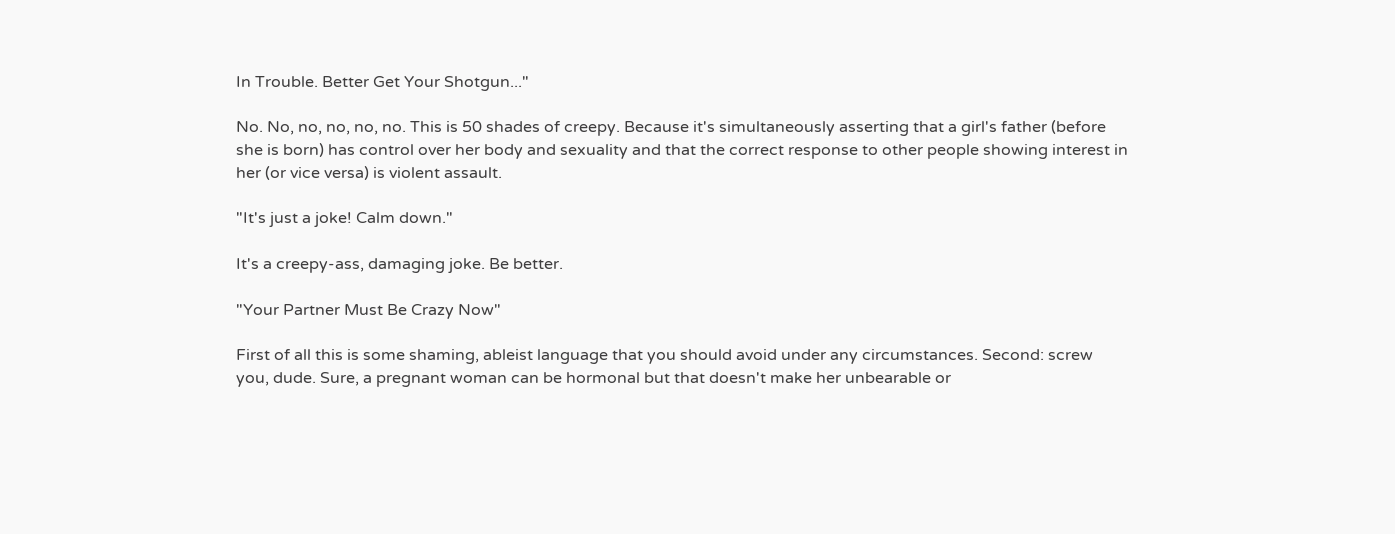In Trouble. Better Get Your Shotgun..."

No. No, no, no, no, no. This is 50 shades of creepy. Because it's simultaneously asserting that a girl's father (before she is born) has control over her body and sexuality and that the correct response to other people showing interest in her (or vice versa) is violent assault.

"It's just a joke! Calm down."

It's a creepy-ass, damaging joke. Be better.

"Your Partner Must Be Crazy Now"

First of all this is some shaming, ableist language that you should avoid under any circumstances. Second: screw you, dude. Sure, a pregnant woman can be hormonal but that doesn't make her unbearable or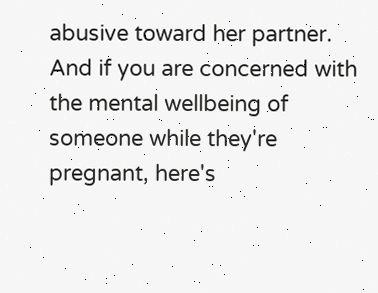abusive toward her partner. And if you are concerned with the mental wellbeing of someone while they're pregnant, here's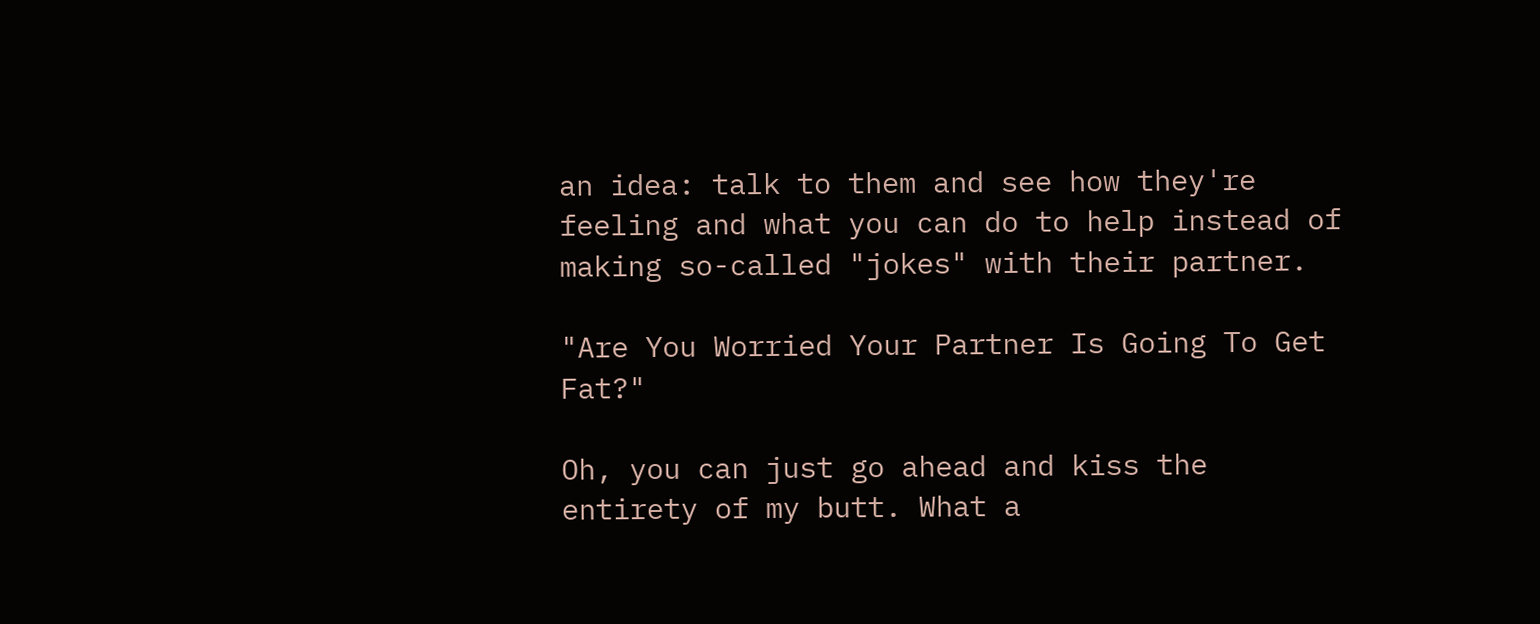an idea: talk to them and see how they're feeling and what you can do to help instead of making so-called "jokes" with their partner.

"Are You Worried Your Partner Is Going To Get Fat?"

Oh, you can just go ahead and kiss the entirety of my butt. What a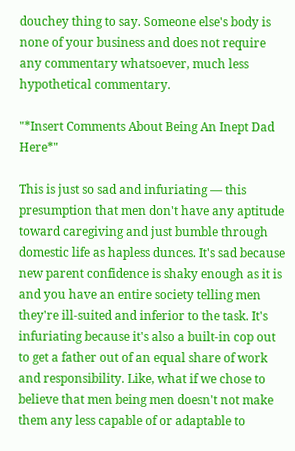douchey thing to say. Someone else's body is none of your business and does not require any commentary whatsoever, much less hypothetical commentary.

"*Insert Comments About Being An Inept Dad Here*"

This is just so sad and infuriating — this presumption that men don't have any aptitude toward caregiving and just bumble through domestic life as hapless dunces. It's sad because new parent confidence is shaky enough as it is and you have an entire society telling men they're ill-suited and inferior to the task. It's infuriating because it's also a built-in cop out to get a father out of an equal share of work and responsibility. Like, what if we chose to believe that men being men doesn't not make them any less capable of or adaptable to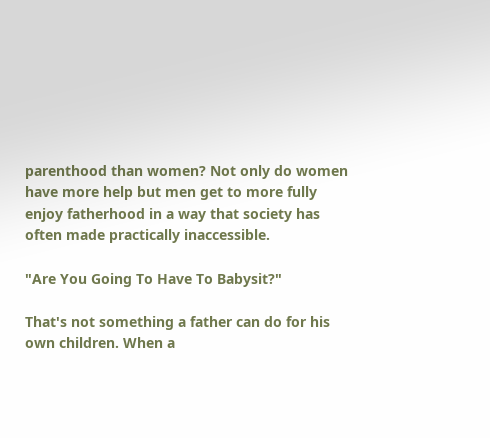parenthood than women? Not only do women have more help but men get to more fully enjoy fatherhood in a way that society has often made practically inaccessible.

"Are You Going To Have To Babysit?"

That's not something a father can do for his own children. When a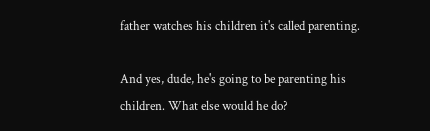father watches his children it's called parenting.

And yes, dude, he's going to be parenting his children. What else would he do?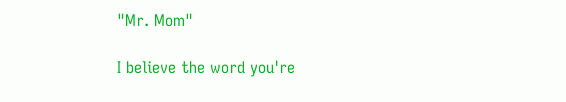"Mr. Mom"

I believe the word you're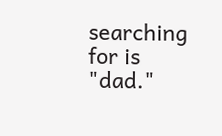searching for is "dad."